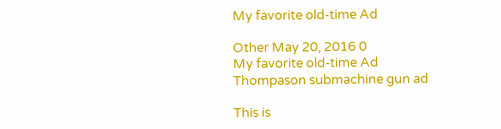My favorite old-time Ad

Other May 20, 2016 0
My favorite old-time Ad
Thompason submachine gun ad

This is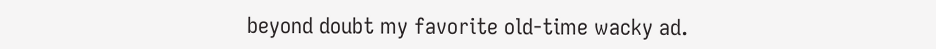beyond doubt my favorite old-time wacky ad.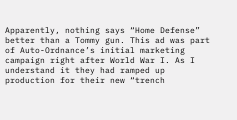Apparently, nothing says “Home Defense” better than a Tommy gun. This ad was part of Auto-Ordnance’s initial marketing campaign right after World War I. As I understand it they had ramped up production for their new “trench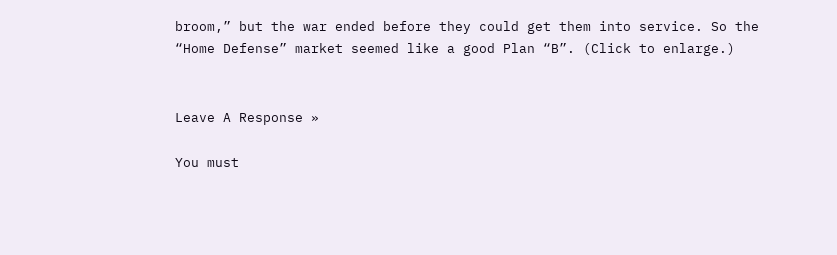broom,” but the war ended before they could get them into service. So the “Home Defense” market seemed like a good Plan “B”. (Click to enlarge.)


Leave A Response »

You must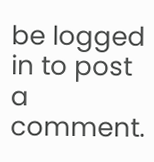be logged in to post a comment.